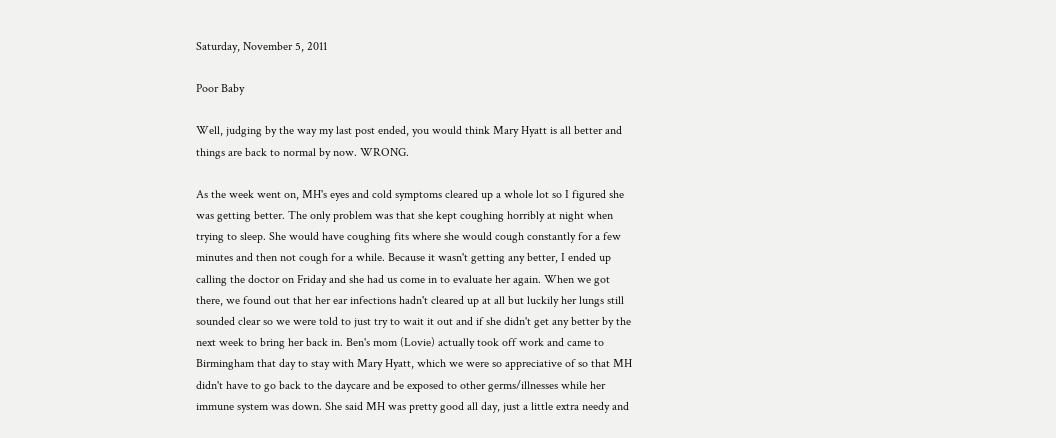Saturday, November 5, 2011

Poor Baby

Well, judging by the way my last post ended, you would think Mary Hyatt is all better and things are back to normal by now. WRONG.

As the week went on, MH's eyes and cold symptoms cleared up a whole lot so I figured she was getting better. The only problem was that she kept coughing horribly at night when trying to sleep. She would have coughing fits where she would cough constantly for a few minutes and then not cough for a while. Because it wasn't getting any better, I ended up calling the doctor on Friday and she had us come in to evaluate her again. When we got there, we found out that her ear infections hadn't cleared up at all but luckily her lungs still sounded clear so we were told to just try to wait it out and if she didn't get any better by the next week to bring her back in. Ben's mom (Lovie) actually took off work and came to Birmingham that day to stay with Mary Hyatt, which we were so appreciative of so that MH didn't have to go back to the daycare and be exposed to other germs/illnesses while her immune system was down. She said MH was pretty good all day, just a little extra needy and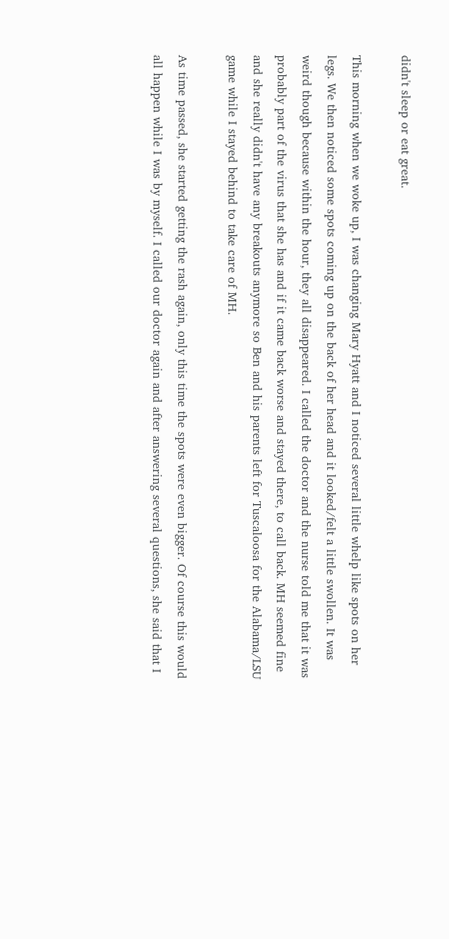didn't sleep or eat great.

This morning when we woke up, I was changing Mary Hyatt and I noticed several little whelp like spots on her legs. We then noticed some spots coming up on the back of her head and it looked/felt a little swollen. It was weird though because within the hour, they all disappeared. I called the doctor and the nurse told me that it was probably part of the virus that she has and if it came back worse and stayed there, to call back. MH seemed fine and she really didn't have any breakouts anymore so Ben and his parents left for Tuscaloosa for the Alabama/LSU game while I stayed behind to take care of MH.

As time passed, she started getting the rash again, only this time the spots were even bigger. Of course this would all happen while I was by myself. I called our doctor again and after answering several questions, she said that I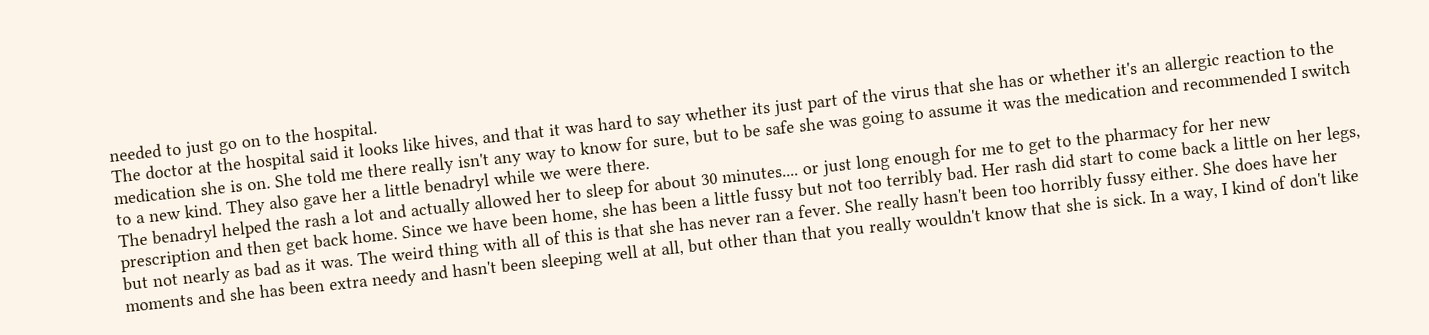needed to just go on to the hospital.
The doctor at the hospital said it looks like hives, and that it was hard to say whether its just part of the virus that she has or whether it's an allergic reaction to the medication she is on. She told me there really isn't any way to know for sure, but to be safe she was going to assume it was the medication and recommended I switch to a new kind. They also gave her a little benadryl while we were there.
The benadryl helped the rash a lot and actually allowed her to sleep for about 30 minutes.... or just long enough for me to get to the pharmacy for her new prescription and then get back home. Since we have been home, she has been a little fussy but not too terribly bad. Her rash did start to come back a little on her legs, but not nearly as bad as it was. The weird thing with all of this is that she has never ran a fever. She really hasn't been too horribly fussy either. She does have her moments and she has been extra needy and hasn't been sleeping well at all, but other than that you really wouldn't know that she is sick. In a way, I kind of don't like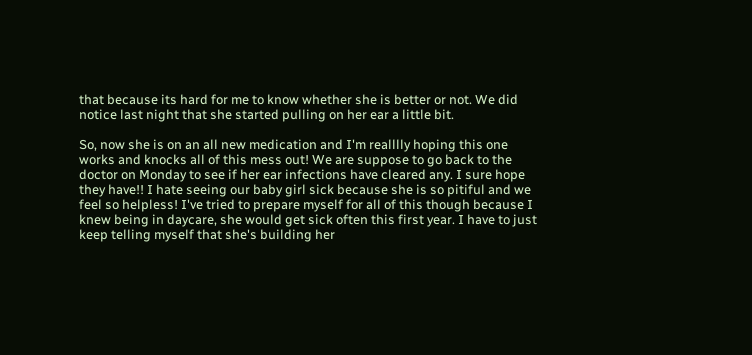that because its hard for me to know whether she is better or not. We did notice last night that she started pulling on her ear a little bit.

So, now she is on an all new medication and I'm realllly hoping this one works and knocks all of this mess out! We are suppose to go back to the doctor on Monday to see if her ear infections have cleared any. I sure hope they have!! I hate seeing our baby girl sick because she is so pitiful and we feel so helpless! I've tried to prepare myself for all of this though because I knew being in daycare, she would get sick often this first year. I have to just keep telling myself that she's building her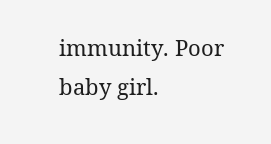immunity. Poor baby girl.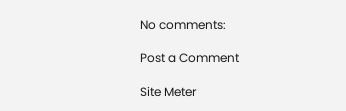No comments:

Post a Comment

Site Meter